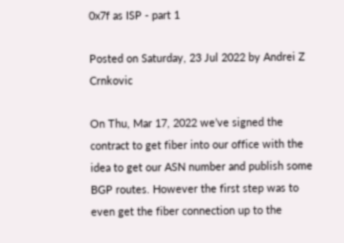0x7f as ISP - part 1

Posted on Saturday, 23 Jul 2022 by Andrei Z Crnkovic

On Thu, Mar 17, 2022 we’ve signed the contract to get fiber into our office with the idea to get our ASN number and publish some BGP routes. However the first step was to even get the fiber connection up to the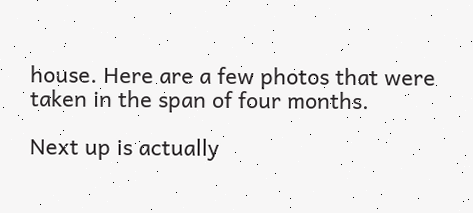house. Here are a few photos that were taken in the span of four months.

Next up is actually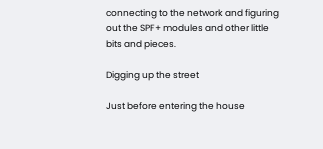connecting to the network and figuring out the SPF+ modules and other little bits and pieces.

Digging up the street

Just before entering the house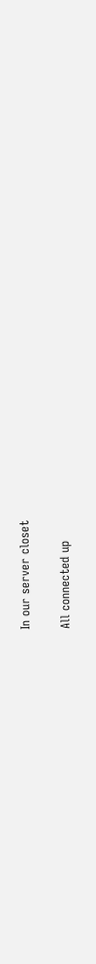In our server closet

All connected up